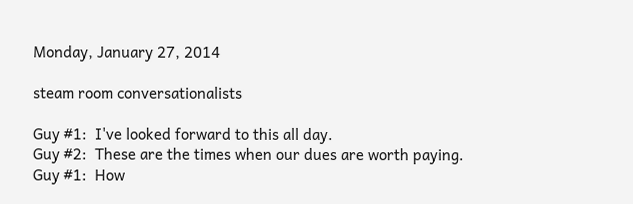Monday, January 27, 2014

steam room conversationalists

Guy #1:  I've looked forward to this all day.
Guy #2:  These are the times when our dues are worth paying.
Guy #1:  How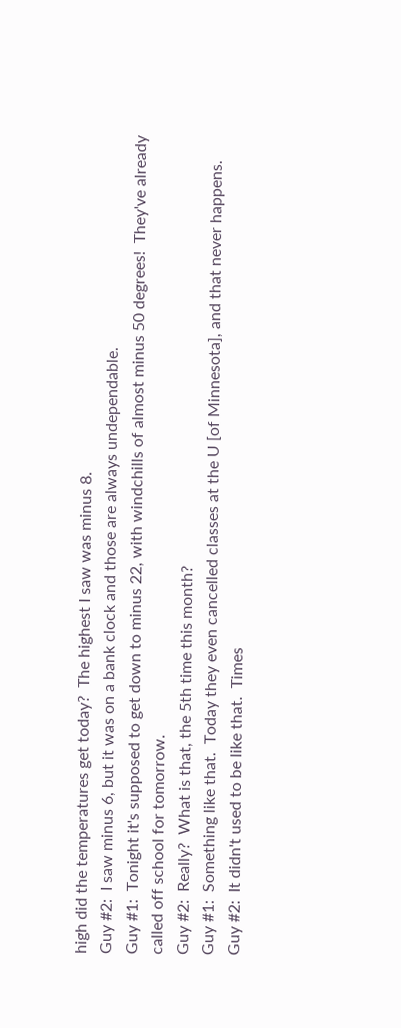high did the temperatures get today?  The highest I saw was minus 8.
Guy #2:  I saw minus 6, but it was on a bank clock and those are always undependable.
Guy #1:  Tonight it's supposed to get down to minus 22, with windchills of almost minus 50 degrees!  They've already called off school for tomorrow.
Guy #2:  Really?  What is that, the 5th time this month?
Guy #1:  Something like that.  Today they even cancelled classes at the U [of Minnesota], and that never happens.
Guy #2:  It didn't used to be like that.  Times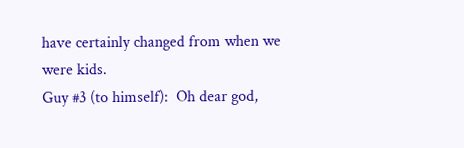have certainly changed from when we were kids.
Guy #3 (to himself):  Oh dear god,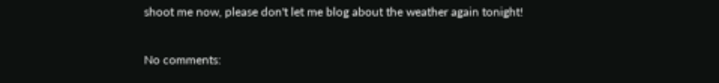shoot me now, please don't let me blog about the weather again tonight!

No comments: